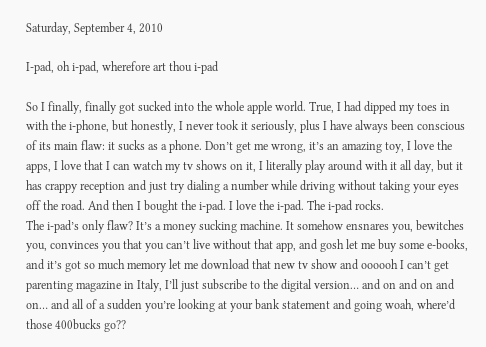Saturday, September 4, 2010

I-pad, oh i-pad, wherefore art thou i-pad

So I finally, finally got sucked into the whole apple world. True, I had dipped my toes in with the i-phone, but honestly, I never took it seriously, plus I have always been conscious of its main flaw: it sucks as a phone. Don’t get me wrong, it’s an amazing toy, I love the apps, I love that I can watch my tv shows on it, I literally play around with it all day, but it has crappy reception and just try dialing a number while driving without taking your eyes off the road. And then I bought the i-pad. I love the i-pad. The i-pad rocks.
The i-pad’s only flaw? It’s a money sucking machine. It somehow ensnares you, bewitches you, convinces you that you can’t live without that app, and gosh let me buy some e-books, and it’s got so much memory let me download that new tv show and oooooh I can’t get parenting magazine in Italy, I’ll just subscribe to the digital version… and on and on and on… and all of a sudden you’re looking at your bank statement and going woah, where’d those 400bucks go??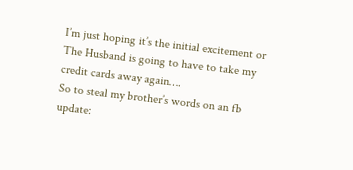I’m just hoping it’s the initial excitement or The Husband is going to have to take my credit cards away again….
So to steal my brother’s words on an fb update: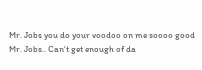Mr. Jobs you do your voodoo on me soooo good Mr. Jobs.. Can't get enough of da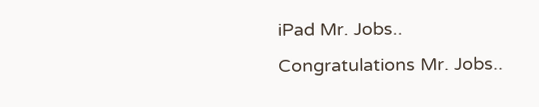iPad Mr. Jobs.. Congratulations Mr. Jobs..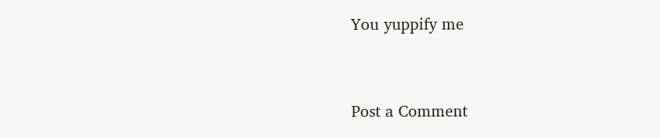You yuppify me


Post a Comment